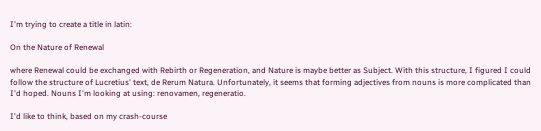I'm trying to create a title in latin:

On the Nature of Renewal

where Renewal could be exchanged with Rebirth or Regeneration, and Nature is maybe better as Subject. With this structure, I figured I could follow the structure of Lucretius' text, de Rerum Natura. Unfortunately, it seems that forming adjectives from nouns is more complicated than I'd hoped. Nouns I'm looking at using: renovamen, regeneratio.

I'd like to think, based on my crash-course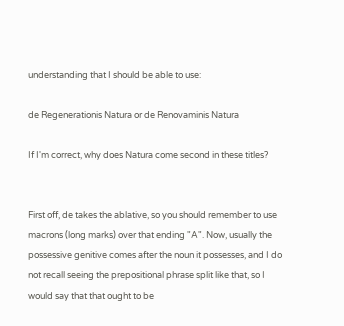understanding that I should be able to use:

de Regenerationis Natura or de Renovaminis Natura

If I'm correct, why does Natura come second in these titles?


First off, de takes the ablative, so you should remember to use macrons (long marks) over that ending "A". Now, usually the possessive genitive comes after the noun it possesses, and I do not recall seeing the prepositional phrase split like that, so I would say that that ought to be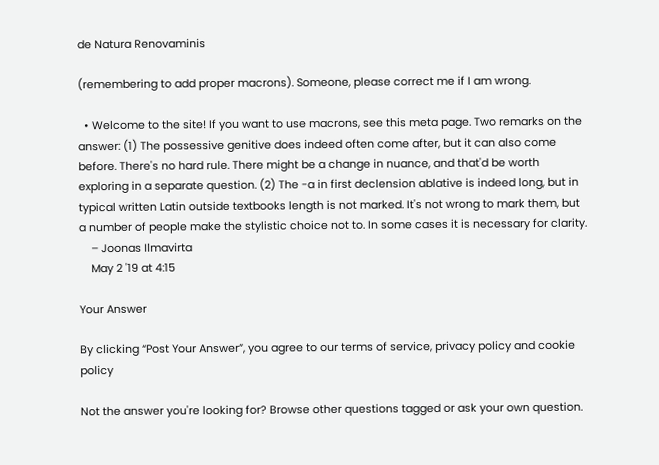de Natura Renovaminis

(remembering to add proper macrons). Someone, please correct me if I am wrong.

  • Welcome to the site! If you want to use macrons, see this meta page. Two remarks on the answer: (1) The possessive genitive does indeed often come after, but it can also come before. There's no hard rule. There might be a change in nuance, and that'd be worth exploring in a separate question. (2) The -a in first declension ablative is indeed long, but in typical written Latin outside textbooks length is not marked. It's not wrong to mark them, but a number of people make the stylistic choice not to. In some cases it is necessary for clarity.
    – Joonas Ilmavirta
    May 2 '19 at 4:15

Your Answer

By clicking “Post Your Answer”, you agree to our terms of service, privacy policy and cookie policy

Not the answer you're looking for? Browse other questions tagged or ask your own question.